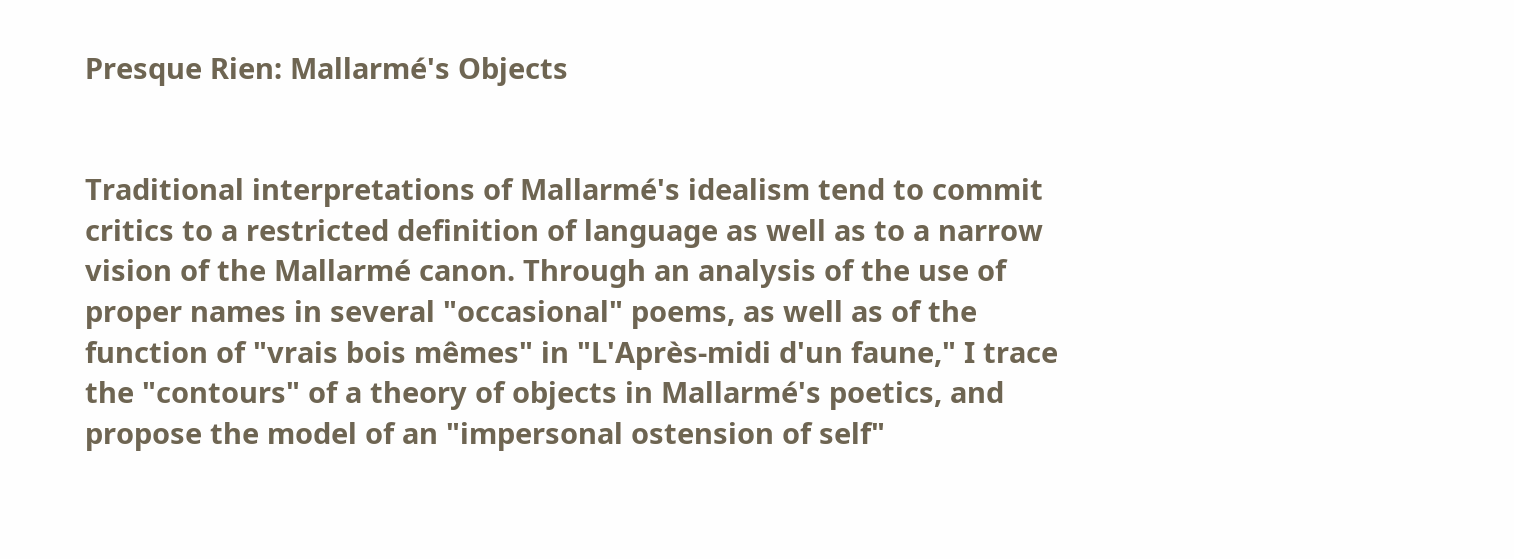Presque Rien: Mallarmé's Objects


Traditional interpretations of Mallarmé's idealism tend to commit critics to a restricted definition of language as well as to a narrow vision of the Mallarmé canon. Through an analysis of the use of proper names in several "occasional" poems, as well as of the function of "vrais bois mêmes" in "L'Après-midi d'un faune," I trace the "contours" of a theory of objects in Mallarmé's poetics, and propose the model of an "impersonal ostension of self"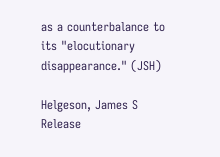as a counterbalance to its "elocutionary disappearance." (JSH)

Helgeson, James S
Release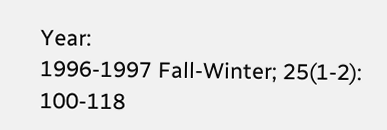Year:
1996-1997 Fall-Winter; 25(1-2): 100-118